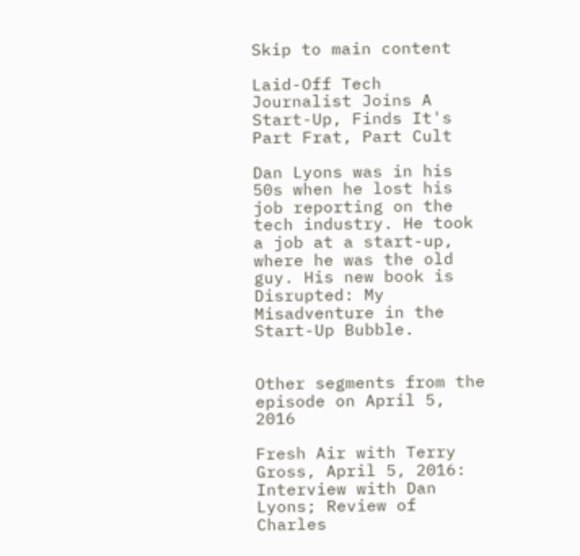Skip to main content

Laid-Off Tech Journalist Joins A Start-Up, Finds It's Part Frat, Part Cult

Dan Lyons was in his 50s when he lost his job reporting on the tech industry. He took a job at a start-up, where he was the old guy. His new book is Disrupted: My Misadventure in the Start-Up Bubble.


Other segments from the episode on April 5, 2016

Fresh Air with Terry Gross, April 5, 2016: Interview with Dan Lyons; Review of Charles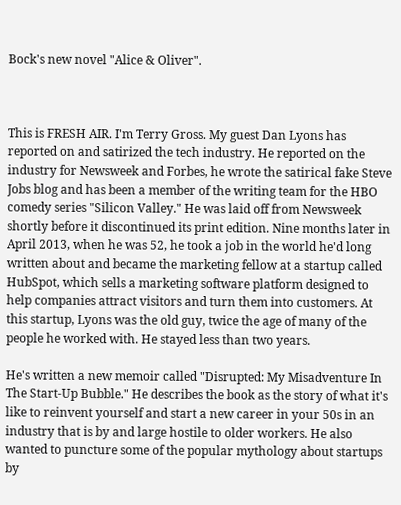Bock's new novel "Alice & Oliver".



This is FRESH AIR. I'm Terry Gross. My guest Dan Lyons has reported on and satirized the tech industry. He reported on the industry for Newsweek and Forbes, he wrote the satirical fake Steve Jobs blog and has been a member of the writing team for the HBO comedy series "Silicon Valley." He was laid off from Newsweek shortly before it discontinued its print edition. Nine months later in April 2013, when he was 52, he took a job in the world he'd long written about and became the marketing fellow at a startup called HubSpot, which sells a marketing software platform designed to help companies attract visitors and turn them into customers. At this startup, Lyons was the old guy, twice the age of many of the people he worked with. He stayed less than two years.

He's written a new memoir called "Disrupted: My Misadventure In The Start-Up Bubble." He describes the book as the story of what it's like to reinvent yourself and start a new career in your 50s in an industry that is by and large hostile to older workers. He also wanted to puncture some of the popular mythology about startups by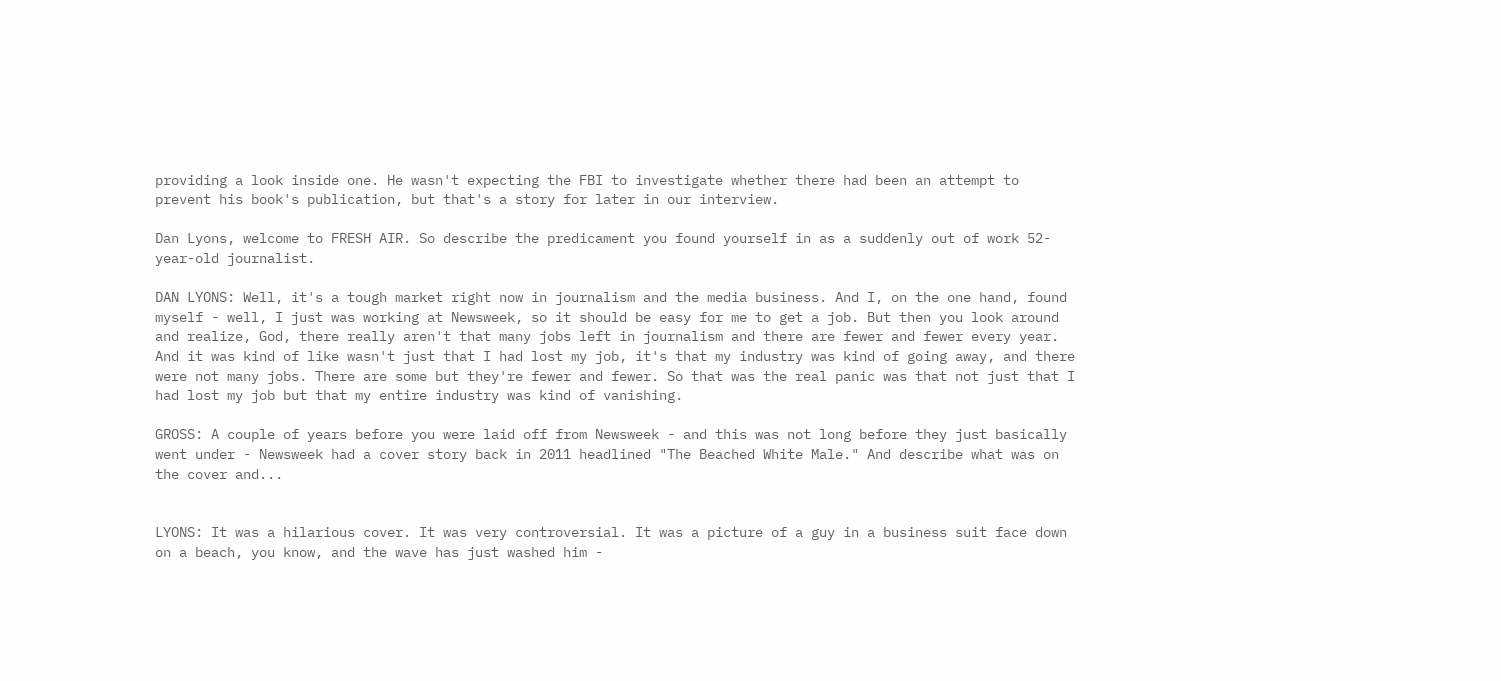providing a look inside one. He wasn't expecting the FBI to investigate whether there had been an attempt to prevent his book's publication, but that's a story for later in our interview.

Dan Lyons, welcome to FRESH AIR. So describe the predicament you found yourself in as a suddenly out of work 52-year-old journalist.

DAN LYONS: Well, it's a tough market right now in journalism and the media business. And I, on the one hand, found myself - well, I just was working at Newsweek, so it should be easy for me to get a job. But then you look around and realize, God, there really aren't that many jobs left in journalism and there are fewer and fewer every year. And it was kind of like wasn't just that I had lost my job, it's that my industry was kind of going away, and there were not many jobs. There are some but they're fewer and fewer. So that was the real panic was that not just that I had lost my job but that my entire industry was kind of vanishing.

GROSS: A couple of years before you were laid off from Newsweek - and this was not long before they just basically went under - Newsweek had a cover story back in 2011 headlined "The Beached White Male." And describe what was on the cover and...


LYONS: It was a hilarious cover. It was very controversial. It was a picture of a guy in a business suit face down on a beach, you know, and the wave has just washed him -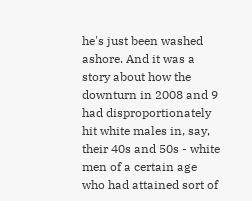he's just been washed ashore. And it was a story about how the downturn in 2008 and 9 had disproportionately hit white males in, say, their 40s and 50s - white men of a certain age who had attained sort of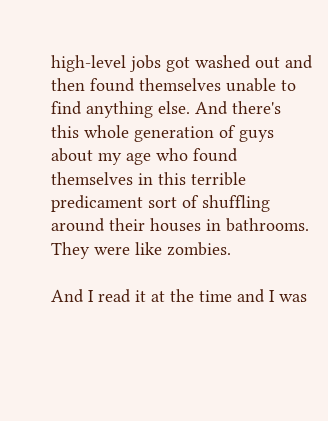high-level jobs got washed out and then found themselves unable to find anything else. And there's this whole generation of guys about my age who found themselves in this terrible predicament sort of shuffling around their houses in bathrooms. They were like zombies.

And I read it at the time and I was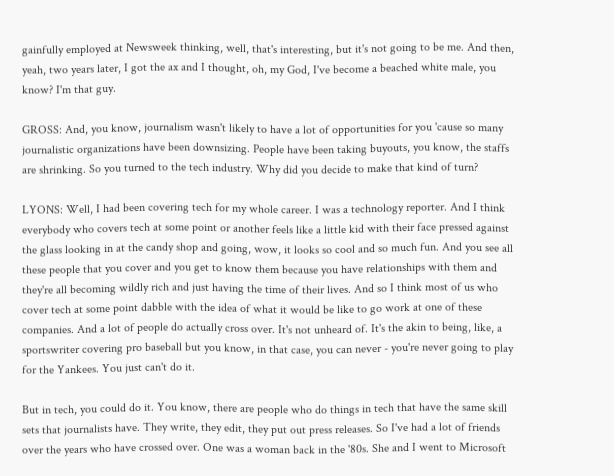gainfully employed at Newsweek thinking, well, that's interesting, but it's not going to be me. And then, yeah, two years later, I got the ax and I thought, oh, my God, I've become a beached white male, you know? I'm that guy.

GROSS: And, you know, journalism wasn't likely to have a lot of opportunities for you 'cause so many journalistic organizations have been downsizing. People have been taking buyouts, you know, the staffs are shrinking. So you turned to the tech industry. Why did you decide to make that kind of turn?

LYONS: Well, I had been covering tech for my whole career. I was a technology reporter. And I think everybody who covers tech at some point or another feels like a little kid with their face pressed against the glass looking in at the candy shop and going, wow, it looks so cool and so much fun. And you see all these people that you cover and you get to know them because you have relationships with them and they're all becoming wildly rich and just having the time of their lives. And so I think most of us who cover tech at some point dabble with the idea of what it would be like to go work at one of these companies. And a lot of people do actually cross over. It's not unheard of. It's the akin to being, like, a sportswriter covering pro baseball but you know, in that case, you can never - you're never going to play for the Yankees. You just can't do it.

But in tech, you could do it. You know, there are people who do things in tech that have the same skill sets that journalists have. They write, they edit, they put out press releases. So I've had a lot of friends over the years who have crossed over. One was a woman back in the '80s. She and I went to Microsoft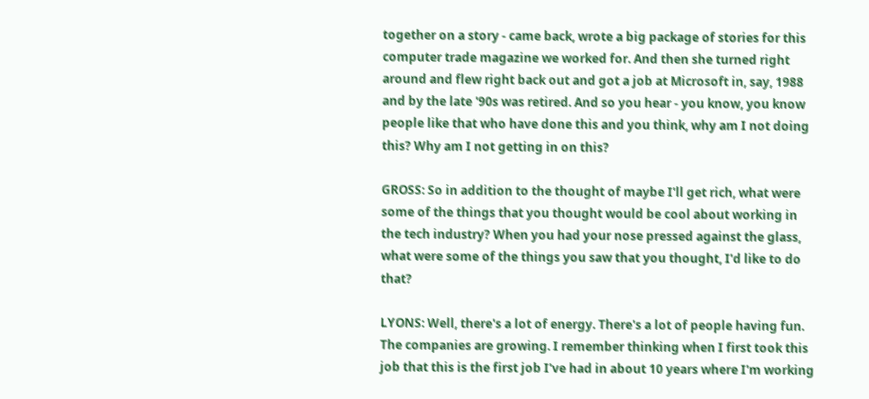together on a story - came back, wrote a big package of stories for this computer trade magazine we worked for. And then she turned right around and flew right back out and got a job at Microsoft in, say, 1988 and by the late '90s was retired. And so you hear - you know, you know people like that who have done this and you think, why am I not doing this? Why am I not getting in on this?

GROSS: So in addition to the thought of maybe I'll get rich, what were some of the things that you thought would be cool about working in the tech industry? When you had your nose pressed against the glass, what were some of the things you saw that you thought, I'd like to do that?

LYONS: Well, there's a lot of energy. There's a lot of people having fun. The companies are growing. I remember thinking when I first took this job that this is the first job I've had in about 10 years where I'm working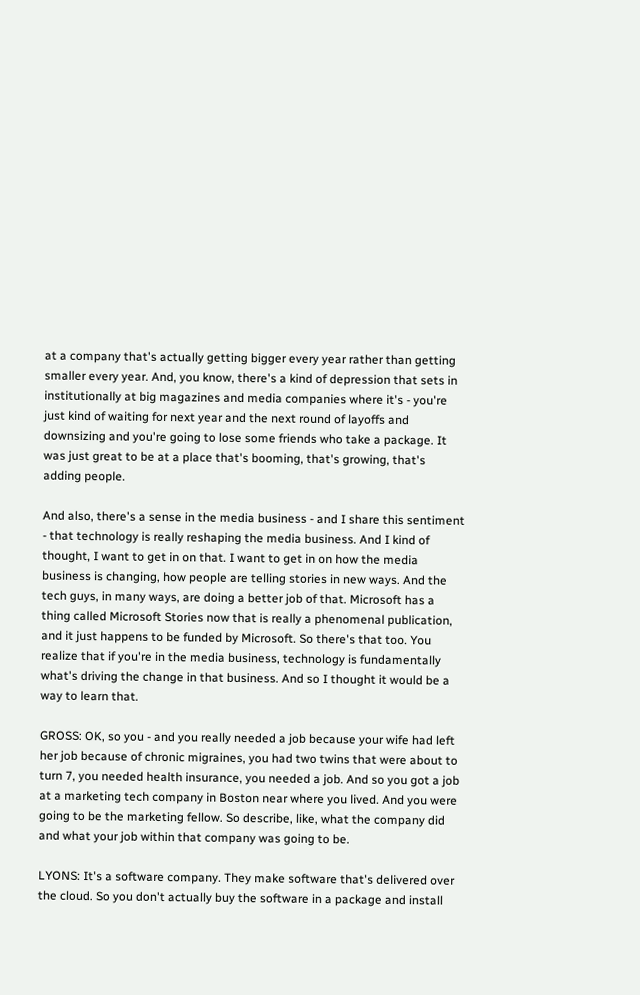at a company that's actually getting bigger every year rather than getting smaller every year. And, you know, there's a kind of depression that sets in institutionally at big magazines and media companies where it's - you're just kind of waiting for next year and the next round of layoffs and downsizing and you're going to lose some friends who take a package. It was just great to be at a place that's booming, that's growing, that's adding people.

And also, there's a sense in the media business - and I share this sentiment - that technology is really reshaping the media business. And I kind of thought, I want to get in on that. I want to get in on how the media business is changing, how people are telling stories in new ways. And the tech guys, in many ways, are doing a better job of that. Microsoft has a thing called Microsoft Stories now that is really a phenomenal publication, and it just happens to be funded by Microsoft. So there's that too. You realize that if you're in the media business, technology is fundamentally what's driving the change in that business. And so I thought it would be a way to learn that.

GROSS: OK, so you - and you really needed a job because your wife had left her job because of chronic migraines, you had two twins that were about to turn 7, you needed health insurance, you needed a job. And so you got a job at a marketing tech company in Boston near where you lived. And you were going to be the marketing fellow. So describe, like, what the company did and what your job within that company was going to be.

LYONS: It's a software company. They make software that's delivered over the cloud. So you don't actually buy the software in a package and install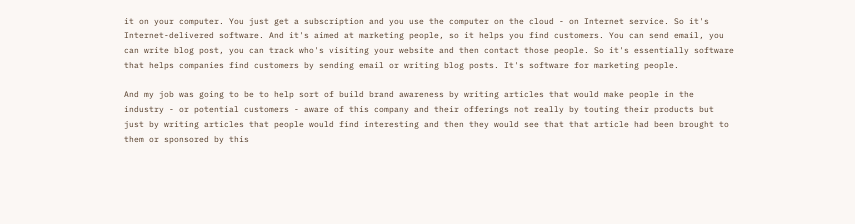it on your computer. You just get a subscription and you use the computer on the cloud - on Internet service. So it's Internet-delivered software. And it's aimed at marketing people, so it helps you find customers. You can send email, you can write blog post, you can track who's visiting your website and then contact those people. So it's essentially software that helps companies find customers by sending email or writing blog posts. It's software for marketing people.

And my job was going to be to help sort of build brand awareness by writing articles that would make people in the industry - or potential customers - aware of this company and their offerings not really by touting their products but just by writing articles that people would find interesting and then they would see that that article had been brought to them or sponsored by this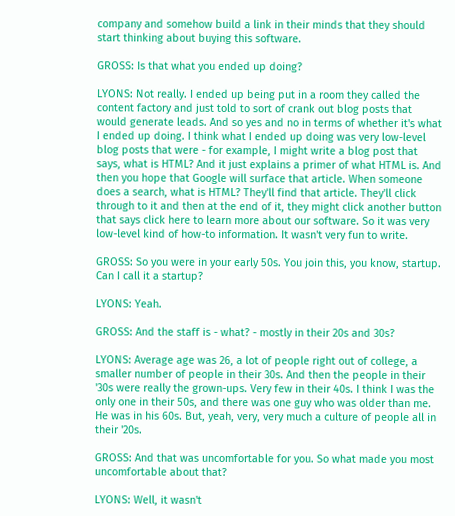company and somehow build a link in their minds that they should start thinking about buying this software.

GROSS: Is that what you ended up doing?

LYONS: Not really. I ended up being put in a room they called the content factory and just told to sort of crank out blog posts that would generate leads. And so yes and no in terms of whether it's what I ended up doing. I think what I ended up doing was very low-level blog posts that were - for example, I might write a blog post that says, what is HTML? And it just explains a primer of what HTML is. And then you hope that Google will surface that article. When someone does a search, what is HTML? They'll find that article. They'll click through to it and then at the end of it, they might click another button that says click here to learn more about our software. So it was very low-level kind of how-to information. It wasn't very fun to write.

GROSS: So you were in your early 50s. You join this, you know, startup. Can I call it a startup?

LYONS: Yeah.

GROSS: And the staff is - what? - mostly in their 20s and 30s?

LYONS: Average age was 26, a lot of people right out of college, a smaller number of people in their 30s. And then the people in their '30s were really the grown-ups. Very few in their 40s. I think I was the only one in their 50s, and there was one guy who was older than me. He was in his 60s. But, yeah, very, very much a culture of people all in their '20s.

GROSS: And that was uncomfortable for you. So what made you most uncomfortable about that?

LYONS: Well, it wasn't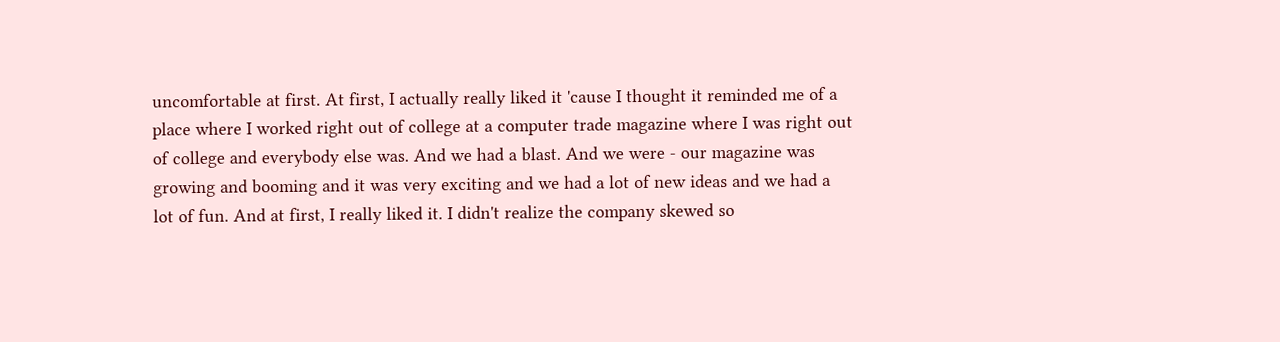uncomfortable at first. At first, I actually really liked it 'cause I thought it reminded me of a place where I worked right out of college at a computer trade magazine where I was right out of college and everybody else was. And we had a blast. And we were - our magazine was growing and booming and it was very exciting and we had a lot of new ideas and we had a lot of fun. And at first, I really liked it. I didn't realize the company skewed so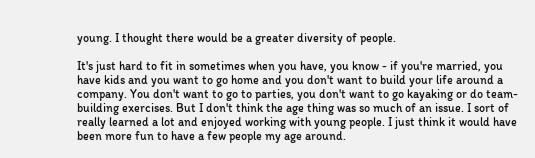young. I thought there would be a greater diversity of people.

It's just hard to fit in sometimes when you have, you know - if you're married, you have kids and you want to go home and you don't want to build your life around a company. You don't want to go to parties, you don't want to go kayaking or do team-building exercises. But I don't think the age thing was so much of an issue. I sort of really learned a lot and enjoyed working with young people. I just think it would have been more fun to have a few people my age around.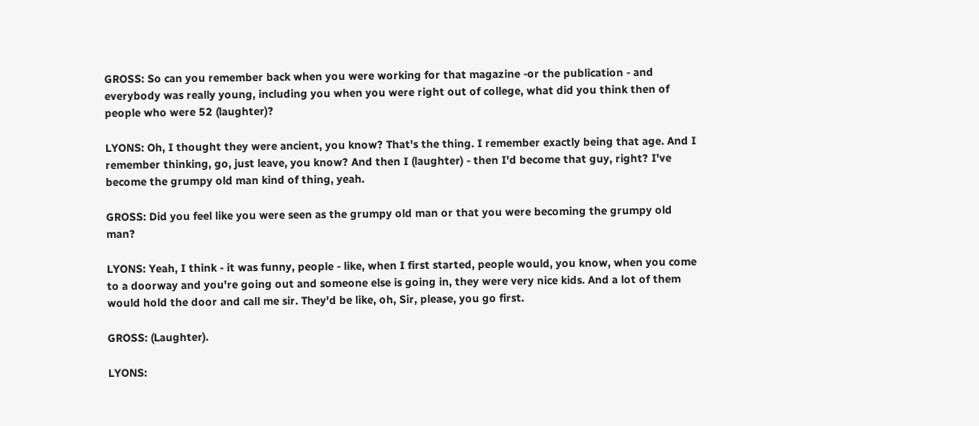GROSS: So can you remember back when you were working for that magazine -or the publication - and everybody was really young, including you when you were right out of college, what did you think then of people who were 52 (laughter)?

LYONS: Oh, I thought they were ancient, you know? That's the thing. I remember exactly being that age. And I remember thinking, go, just leave, you know? And then I (laughter) - then I'd become that guy, right? I've become the grumpy old man kind of thing, yeah.

GROSS: Did you feel like you were seen as the grumpy old man or that you were becoming the grumpy old man?

LYONS: Yeah, I think - it was funny, people - like, when I first started, people would, you know, when you come to a doorway and you're going out and someone else is going in, they were very nice kids. And a lot of them would hold the door and call me sir. They'd be like, oh, Sir, please, you go first.

GROSS: (Laughter).

LYONS: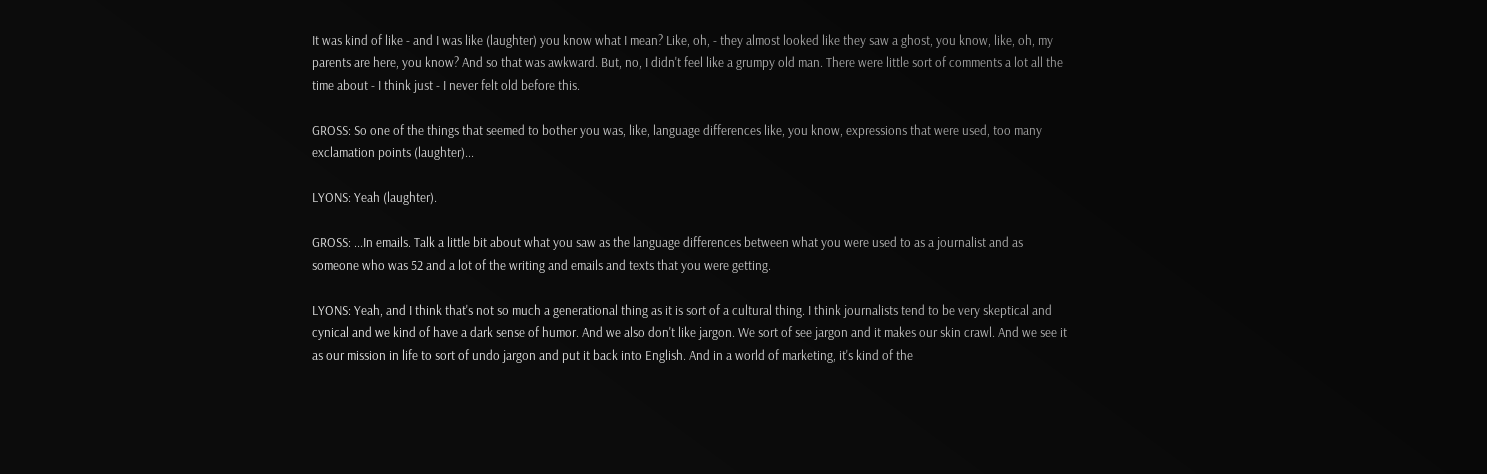It was kind of like - and I was like (laughter) you know what I mean? Like, oh, - they almost looked like they saw a ghost, you know, like, oh, my parents are here, you know? And so that was awkward. But, no, I didn't feel like a grumpy old man. There were little sort of comments a lot all the time about - I think just - I never felt old before this.

GROSS: So one of the things that seemed to bother you was, like, language differences like, you know, expressions that were used, too many exclamation points (laughter)...

LYONS: Yeah (laughter).

GROSS: ...In emails. Talk a little bit about what you saw as the language differences between what you were used to as a journalist and as someone who was 52 and a lot of the writing and emails and texts that you were getting.

LYONS: Yeah, and I think that's not so much a generational thing as it is sort of a cultural thing. I think journalists tend to be very skeptical and cynical and we kind of have a dark sense of humor. And we also don't like jargon. We sort of see jargon and it makes our skin crawl. And we see it as our mission in life to sort of undo jargon and put it back into English. And in a world of marketing, it's kind of the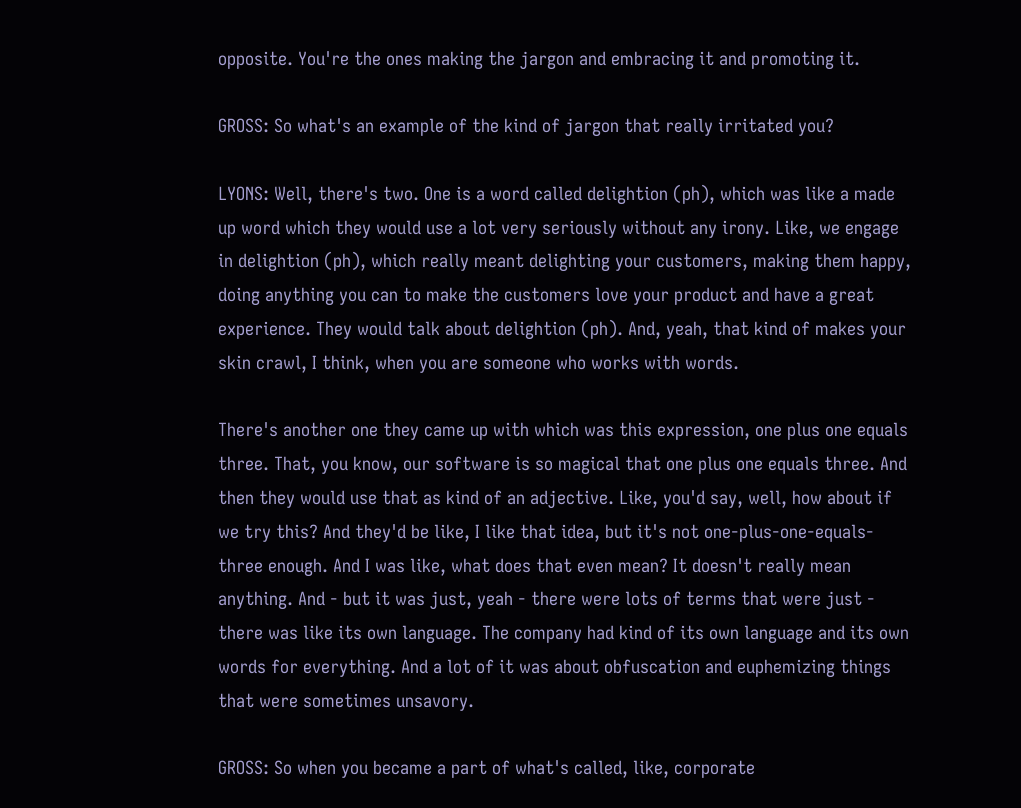opposite. You're the ones making the jargon and embracing it and promoting it.

GROSS: So what's an example of the kind of jargon that really irritated you?

LYONS: Well, there's two. One is a word called delightion (ph), which was like a made up word which they would use a lot very seriously without any irony. Like, we engage in delightion (ph), which really meant delighting your customers, making them happy, doing anything you can to make the customers love your product and have a great experience. They would talk about delightion (ph). And, yeah, that kind of makes your skin crawl, I think, when you are someone who works with words.

There's another one they came up with which was this expression, one plus one equals three. That, you know, our software is so magical that one plus one equals three. And then they would use that as kind of an adjective. Like, you'd say, well, how about if we try this? And they'd be like, I like that idea, but it's not one-plus-one-equals-three enough. And I was like, what does that even mean? It doesn't really mean anything. And - but it was just, yeah - there were lots of terms that were just - there was like its own language. The company had kind of its own language and its own words for everything. And a lot of it was about obfuscation and euphemizing things that were sometimes unsavory.

GROSS: So when you became a part of what's called, like, corporate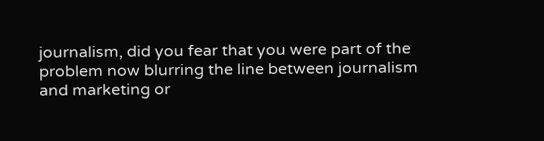journalism, did you fear that you were part of the problem now blurring the line between journalism and marketing or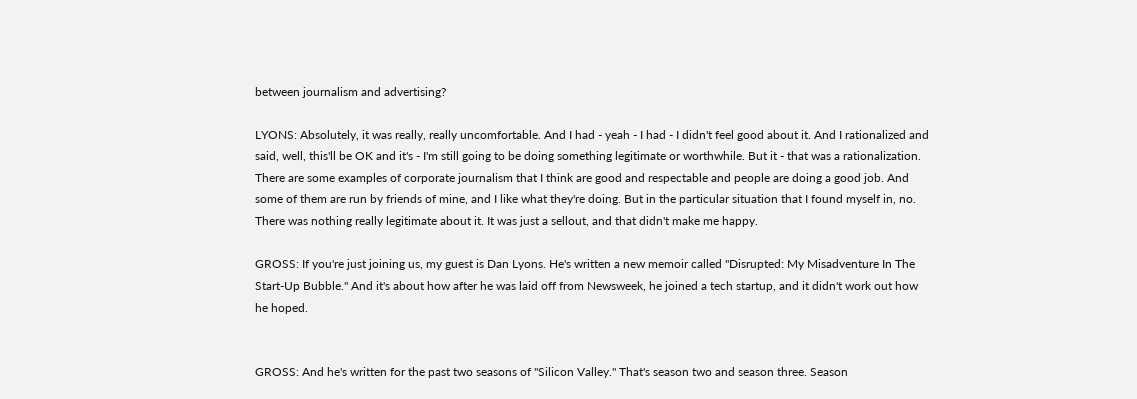between journalism and advertising?

LYONS: Absolutely, it was really, really uncomfortable. And I had - yeah - I had - I didn't feel good about it. And I rationalized and said, well, this'll be OK and it's - I'm still going to be doing something legitimate or worthwhile. But it - that was a rationalization. There are some examples of corporate journalism that I think are good and respectable and people are doing a good job. And some of them are run by friends of mine, and I like what they're doing. But in the particular situation that I found myself in, no. There was nothing really legitimate about it. It was just a sellout, and that didn't make me happy.

GROSS: If you're just joining us, my guest is Dan Lyons. He's written a new memoir called "Disrupted: My Misadventure In The Start-Up Bubble." And it's about how after he was laid off from Newsweek, he joined a tech startup, and it didn't work out how he hoped.


GROSS: And he's written for the past two seasons of "Silicon Valley." That's season two and season three. Season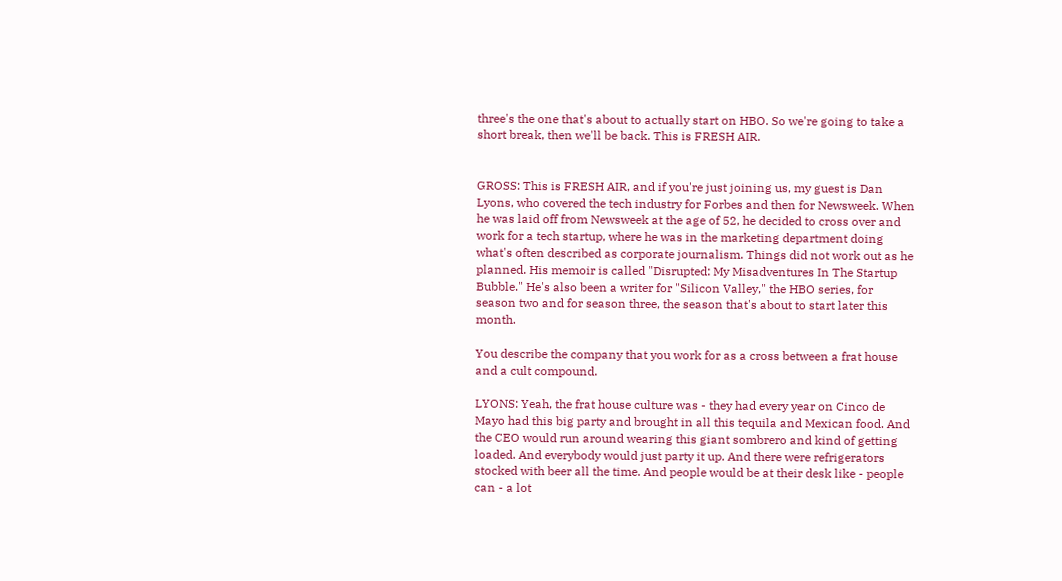three's the one that's about to actually start on HBO. So we're going to take a short break, then we'll be back. This is FRESH AIR.


GROSS: This is FRESH AIR, and if you're just joining us, my guest is Dan Lyons, who covered the tech industry for Forbes and then for Newsweek. When he was laid off from Newsweek at the age of 52, he decided to cross over and work for a tech startup, where he was in the marketing department doing what's often described as corporate journalism. Things did not work out as he planned. His memoir is called "Disrupted: My Misadventures In The Startup Bubble." He's also been a writer for "Silicon Valley," the HBO series, for season two and for season three, the season that's about to start later this month.

You describe the company that you work for as a cross between a frat house and a cult compound.

LYONS: Yeah, the frat house culture was - they had every year on Cinco de Mayo had this big party and brought in all this tequila and Mexican food. And the CEO would run around wearing this giant sombrero and kind of getting loaded. And everybody would just party it up. And there were refrigerators stocked with beer all the time. And people would be at their desk like - people can - a lot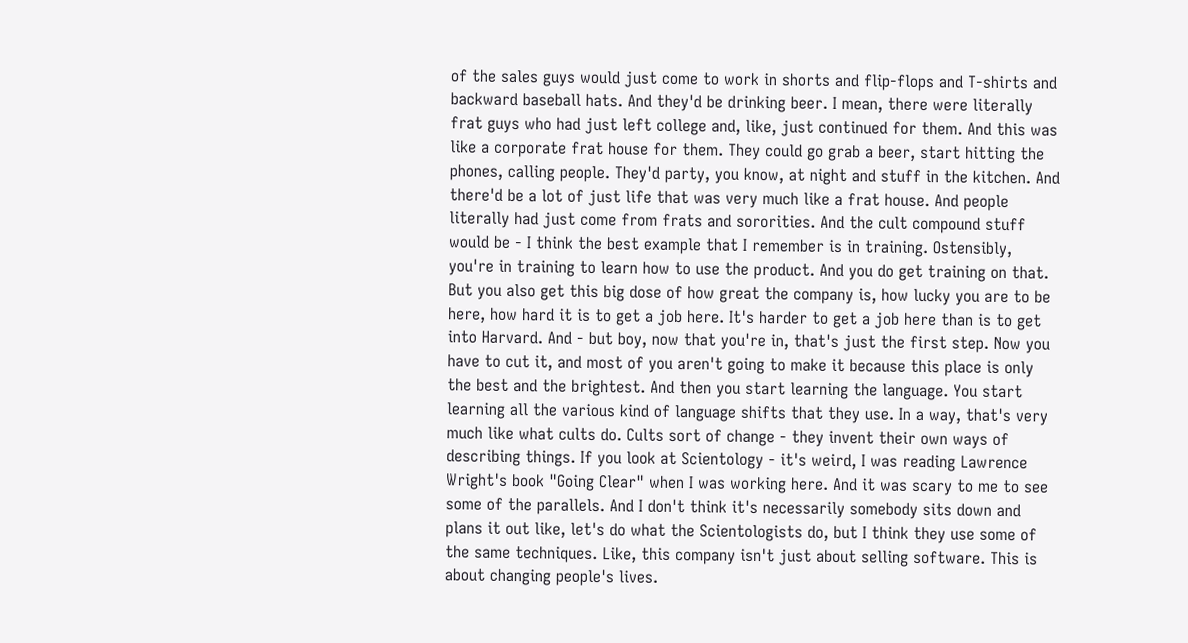of the sales guys would just come to work in shorts and flip-flops and T-shirts and backward baseball hats. And they'd be drinking beer. I mean, there were literally frat guys who had just left college and, like, just continued for them. And this was like a corporate frat house for them. They could go grab a beer, start hitting the phones, calling people. They'd party, you know, at night and stuff in the kitchen. And there'd be a lot of just life that was very much like a frat house. And people literally had just come from frats and sororities. And the cult compound stuff would be - I think the best example that I remember is in training. Ostensibly, you're in training to learn how to use the product. And you do get training on that. But you also get this big dose of how great the company is, how lucky you are to be here, how hard it is to get a job here. It's harder to get a job here than is to get into Harvard. And - but boy, now that you're in, that's just the first step. Now you have to cut it, and most of you aren't going to make it because this place is only the best and the brightest. And then you start learning the language. You start learning all the various kind of language shifts that they use. In a way, that's very much like what cults do. Cults sort of change - they invent their own ways of describing things. If you look at Scientology - it's weird, I was reading Lawrence Wright's book "Going Clear" when I was working here. And it was scary to me to see some of the parallels. And I don't think it's necessarily somebody sits down and plans it out like, let's do what the Scientologists do, but I think they use some of the same techniques. Like, this company isn't just about selling software. This is about changing people's lives.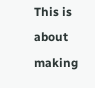This is about making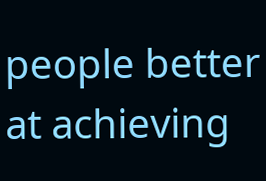people better at achieving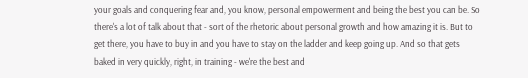your goals and conquering fear and, you know, personal empowerment and being the best you can be. So there's a lot of talk about that - sort of the rhetoric about personal growth and how amazing it is. But to get there, you have to buy in and you have to stay on the ladder and keep going up. And so that gets baked in very quickly, right, in training - we're the best and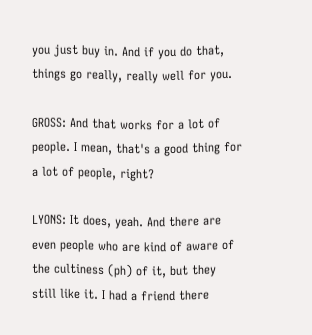you just buy in. And if you do that, things go really, really well for you.

GROSS: And that works for a lot of people. I mean, that's a good thing for a lot of people, right?

LYONS: It does, yeah. And there are even people who are kind of aware of the cultiness (ph) of it, but they still like it. I had a friend there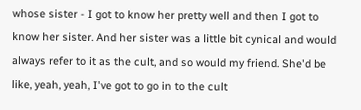whose sister - I got to know her pretty well and then I got to know her sister. And her sister was a little bit cynical and would always refer to it as the cult, and so would my friend. She'd be like, yeah, yeah, I've got to go in to the cult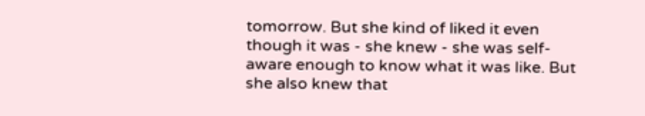tomorrow. But she kind of liked it even though it was - she knew - she was self-aware enough to know what it was like. But she also knew that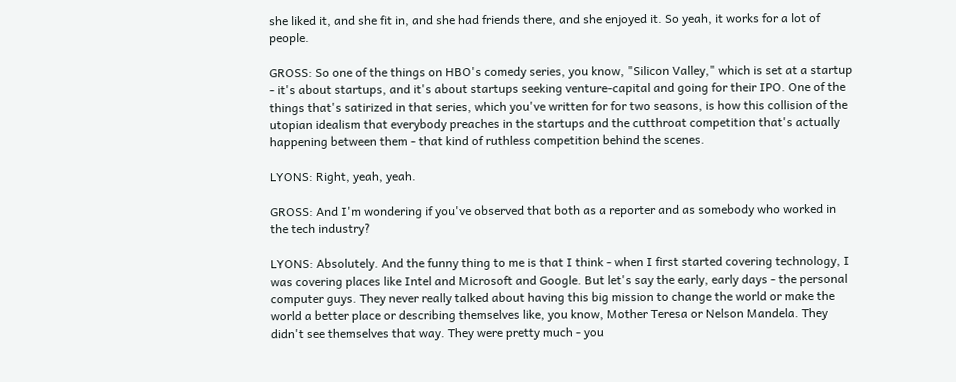she liked it, and she fit in, and she had friends there, and she enjoyed it. So yeah, it works for a lot of people.

GROSS: So one of the things on HBO's comedy series, you know, "Silicon Valley," which is set at a startup - it's about startups, and it's about startups seeking venture-capital and going for their IPO. One of the things that's satirized in that series, which you've written for for two seasons, is how this collision of the utopian idealism that everybody preaches in the startups and the cutthroat competition that's actually happening between them - that kind of ruthless competition behind the scenes.

LYONS: Right, yeah, yeah.

GROSS: And I'm wondering if you've observed that both as a reporter and as somebody who worked in the tech industry?

LYONS: Absolutely. And the funny thing to me is that I think - when I first started covering technology, I was covering places like Intel and Microsoft and Google. But let's say the early, early days - the personal computer guys. They never really talked about having this big mission to change the world or make the world a better place or describing themselves like, you know, Mother Teresa or Nelson Mandela. They didn't see themselves that way. They were pretty much - you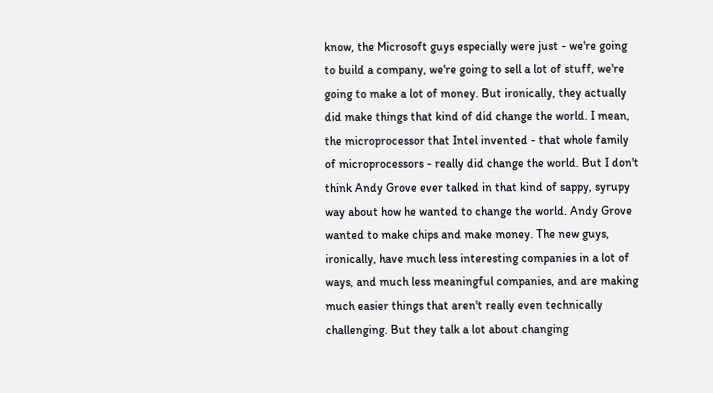know, the Microsoft guys especially were just - we're going to build a company, we're going to sell a lot of stuff, we're going to make a lot of money. But ironically, they actually did make things that kind of did change the world. I mean, the microprocessor that Intel invented - that whole family of microprocessors - really did change the world. But I don't think Andy Grove ever talked in that kind of sappy, syrupy way about how he wanted to change the world. Andy Grove wanted to make chips and make money. The new guys, ironically, have much less interesting companies in a lot of ways, and much less meaningful companies, and are making much easier things that aren't really even technically challenging. But they talk a lot about changing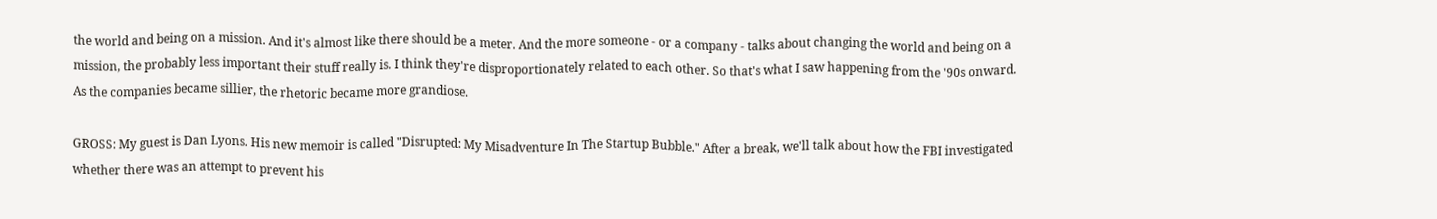the world and being on a mission. And it's almost like there should be a meter. And the more someone - or a company - talks about changing the world and being on a mission, the probably less important their stuff really is. I think they're disproportionately related to each other. So that's what I saw happening from the '90s onward. As the companies became sillier, the rhetoric became more grandiose.

GROSS: My guest is Dan Lyons. His new memoir is called "Disrupted: My Misadventure In The Startup Bubble." After a break, we'll talk about how the FBI investigated whether there was an attempt to prevent his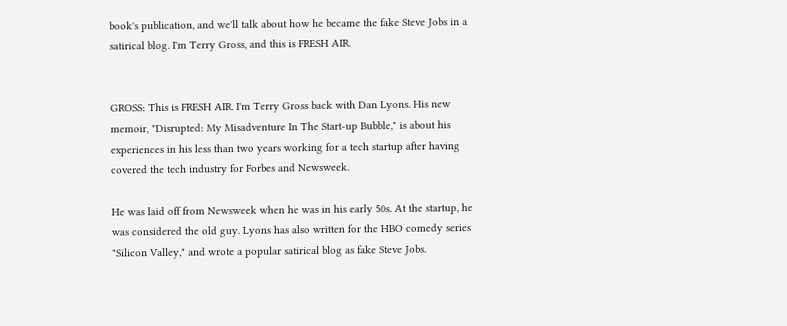book's publication, and we'll talk about how he became the fake Steve Jobs in a satirical blog. I'm Terry Gross, and this is FRESH AIR.


GROSS: This is FRESH AIR. I'm Terry Gross back with Dan Lyons. His new memoir, "Disrupted: My Misadventure In The Start-up Bubble," is about his experiences in his less than two years working for a tech startup after having covered the tech industry for Forbes and Newsweek.

He was laid off from Newsweek when he was in his early 50s. At the startup, he was considered the old guy. Lyons has also written for the HBO comedy series "Silicon Valley," and wrote a popular satirical blog as fake Steve Jobs.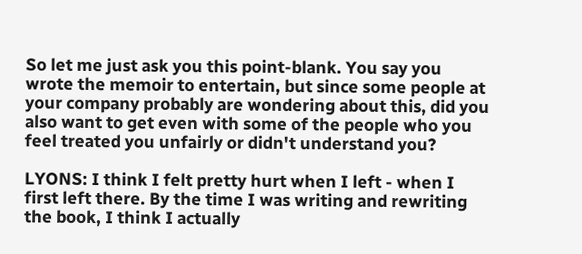So let me just ask you this point-blank. You say you wrote the memoir to entertain, but since some people at your company probably are wondering about this, did you also want to get even with some of the people who you feel treated you unfairly or didn't understand you?

LYONS: I think I felt pretty hurt when I left - when I first left there. By the time I was writing and rewriting the book, I think I actually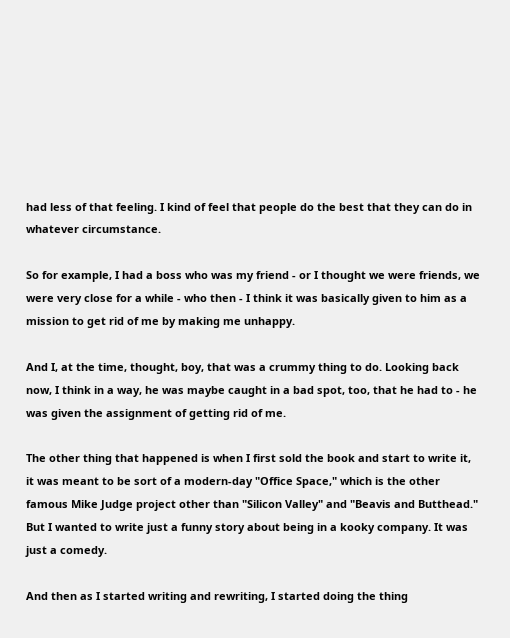had less of that feeling. I kind of feel that people do the best that they can do in whatever circumstance.

So for example, I had a boss who was my friend - or I thought we were friends, we were very close for a while - who then - I think it was basically given to him as a mission to get rid of me by making me unhappy.

And I, at the time, thought, boy, that was a crummy thing to do. Looking back now, I think in a way, he was maybe caught in a bad spot, too, that he had to - he was given the assignment of getting rid of me.

The other thing that happened is when I first sold the book and start to write it, it was meant to be sort of a modern-day "Office Space," which is the other famous Mike Judge project other than "Silicon Valley" and "Beavis and Butthead." But I wanted to write just a funny story about being in a kooky company. It was just a comedy.

And then as I started writing and rewriting, I started doing the thing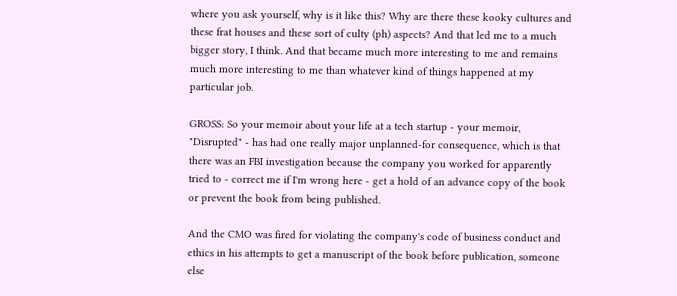where you ask yourself, why is it like this? Why are there these kooky cultures and these frat houses and these sort of culty (ph) aspects? And that led me to a much bigger story, I think. And that became much more interesting to me and remains much more interesting to me than whatever kind of things happened at my particular job.

GROSS: So your memoir about your life at a tech startup - your memoir, "Disrupted" - has had one really major unplanned-for consequence, which is that there was an FBI investigation because the company you worked for apparently tried to - correct me if I'm wrong here - get a hold of an advance copy of the book or prevent the book from being published.

And the CMO was fired for violating the company's code of business conduct and ethics in his attempts to get a manuscript of the book before publication, someone else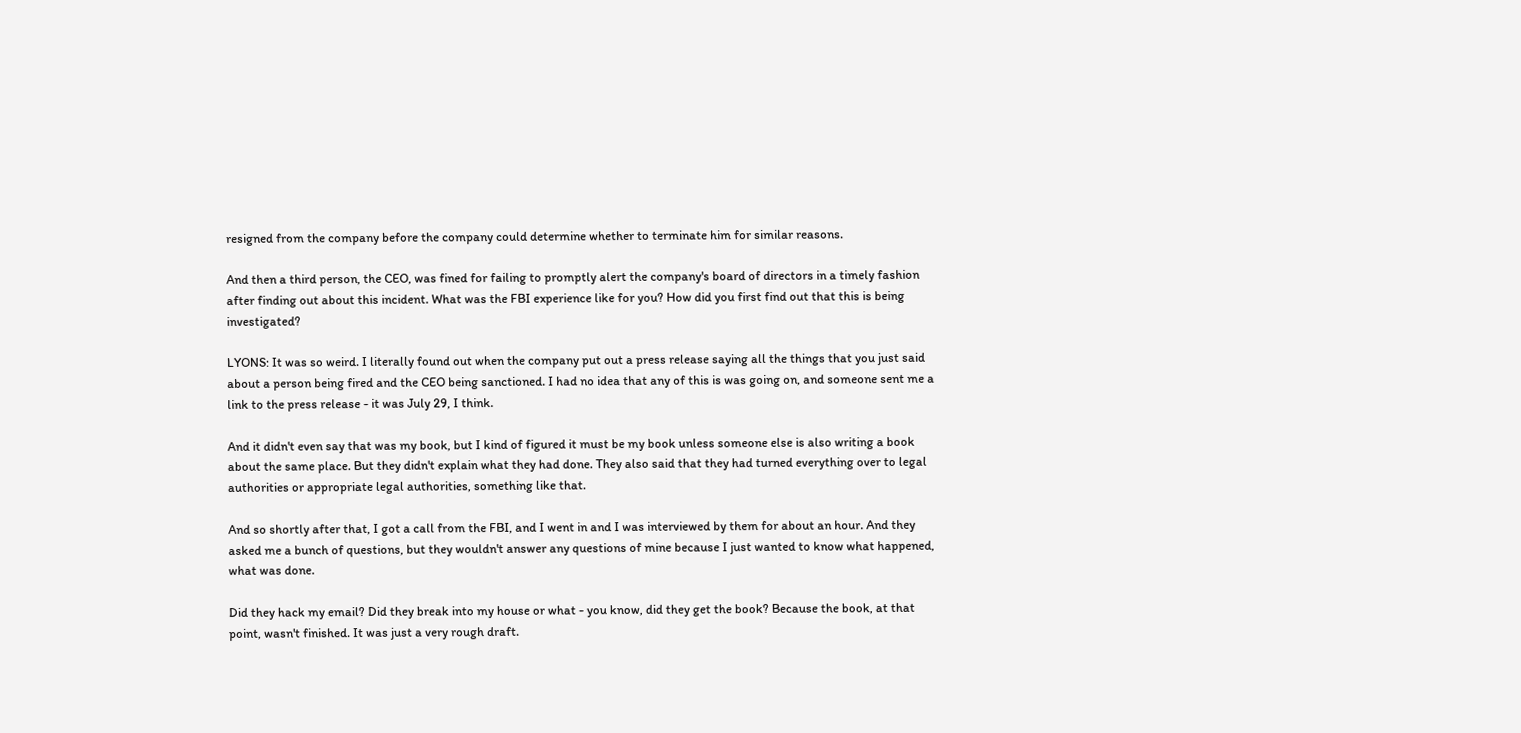resigned from the company before the company could determine whether to terminate him for similar reasons.

And then a third person, the CEO, was fined for failing to promptly alert the company's board of directors in a timely fashion after finding out about this incident. What was the FBI experience like for you? How did you first find out that this is being investigated?

LYONS: It was so weird. I literally found out when the company put out a press release saying all the things that you just said about a person being fired and the CEO being sanctioned. I had no idea that any of this is was going on, and someone sent me a link to the press release - it was July 29, I think.

And it didn't even say that was my book, but I kind of figured it must be my book unless someone else is also writing a book about the same place. But they didn't explain what they had done. They also said that they had turned everything over to legal authorities or appropriate legal authorities, something like that.

And so shortly after that, I got a call from the FBI, and I went in and I was interviewed by them for about an hour. And they asked me a bunch of questions, but they wouldn't answer any questions of mine because I just wanted to know what happened, what was done.

Did they hack my email? Did they break into my house or what - you know, did they get the book? Because the book, at that point, wasn't finished. It was just a very rough draft.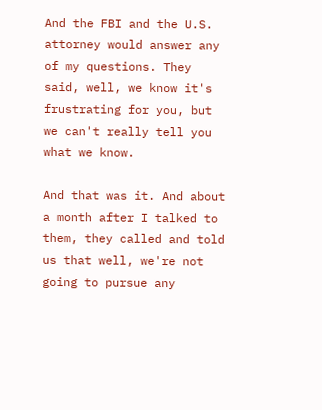And the FBI and the U.S. attorney would answer any of my questions. They said, well, we know it's frustrating for you, but we can't really tell you what we know.

And that was it. And about a month after I talked to them, they called and told us that well, we're not going to pursue any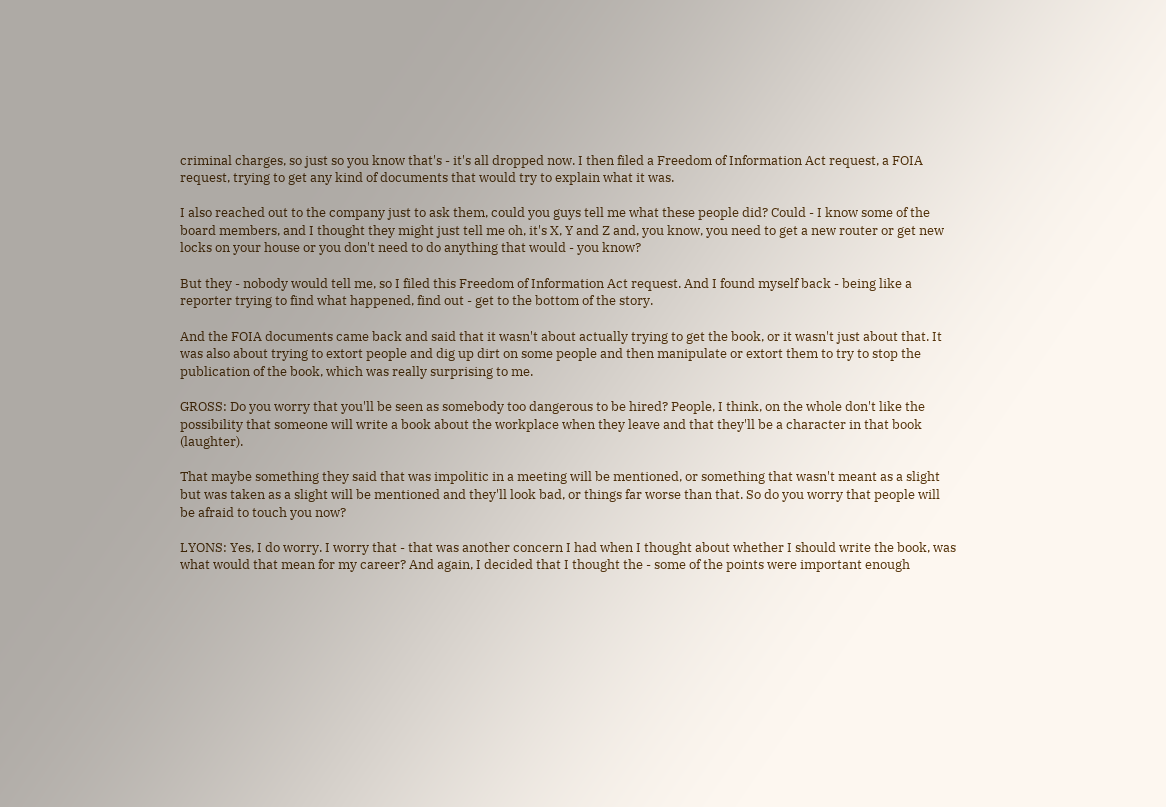criminal charges, so just so you know that's - it's all dropped now. I then filed a Freedom of Information Act request, a FOIA request, trying to get any kind of documents that would try to explain what it was.

I also reached out to the company just to ask them, could you guys tell me what these people did? Could - I know some of the board members, and I thought they might just tell me oh, it's X, Y and Z and, you know, you need to get a new router or get new locks on your house or you don't need to do anything that would - you know?

But they - nobody would tell me, so I filed this Freedom of Information Act request. And I found myself back - being like a reporter trying to find what happened, find out - get to the bottom of the story.

And the FOIA documents came back and said that it wasn't about actually trying to get the book, or it wasn't just about that. It was also about trying to extort people and dig up dirt on some people and then manipulate or extort them to try to stop the publication of the book, which was really surprising to me.

GROSS: Do you worry that you'll be seen as somebody too dangerous to be hired? People, I think, on the whole don't like the possibility that someone will write a book about the workplace when they leave and that they'll be a character in that book (laughter).

That maybe something they said that was impolitic in a meeting will be mentioned, or something that wasn't meant as a slight but was taken as a slight will be mentioned and they'll look bad, or things far worse than that. So do you worry that people will be afraid to touch you now?

LYONS: Yes, I do worry. I worry that - that was another concern I had when I thought about whether I should write the book, was what would that mean for my career? And again, I decided that I thought the - some of the points were important enough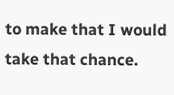to make that I would take that chance.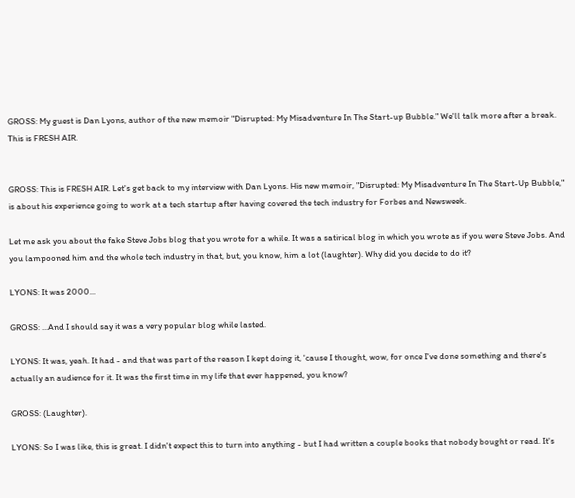GROSS: My guest is Dan Lyons, author of the new memoir "Disrupted: My Misadventure In The Start-up Bubble." We'll talk more after a break. This is FRESH AIR.


GROSS: This is FRESH AIR. Let's get back to my interview with Dan Lyons. His new memoir, "Disrupted: My Misadventure In The Start-Up Bubble," is about his experience going to work at a tech startup after having covered the tech industry for Forbes and Newsweek.

Let me ask you about the fake Steve Jobs blog that you wrote for a while. It was a satirical blog in which you wrote as if you were Steve Jobs. And you lampooned him and the whole tech industry in that, but, you know, him a lot (laughter). Why did you decide to do it?

LYONS: It was 2000...

GROSS: ...And I should say it was a very popular blog while lasted.

LYONS: It was, yeah. It had - and that was part of the reason I kept doing it, 'cause I thought, wow, for once I've done something and there's actually an audience for it. It was the first time in my life that ever happened, you know?

GROSS: (Laughter).

LYONS: So I was like, this is great. I didn't expect this to turn into anything - but I had written a couple books that nobody bought or read. It's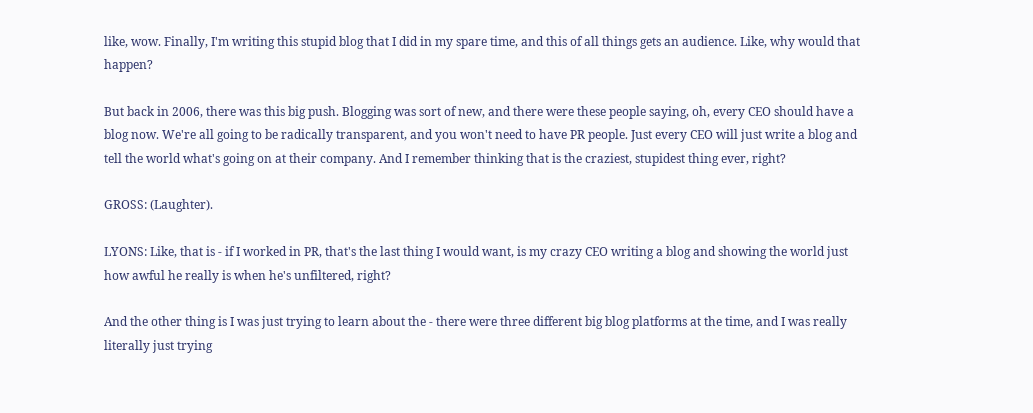like, wow. Finally, I'm writing this stupid blog that I did in my spare time, and this of all things gets an audience. Like, why would that happen?

But back in 2006, there was this big push. Blogging was sort of new, and there were these people saying, oh, every CEO should have a blog now. We're all going to be radically transparent, and you won't need to have PR people. Just every CEO will just write a blog and tell the world what's going on at their company. And I remember thinking that is the craziest, stupidest thing ever, right?

GROSS: (Laughter).

LYONS: Like, that is - if I worked in PR, that's the last thing I would want, is my crazy CEO writing a blog and showing the world just how awful he really is when he's unfiltered, right?

And the other thing is I was just trying to learn about the - there were three different big blog platforms at the time, and I was really literally just trying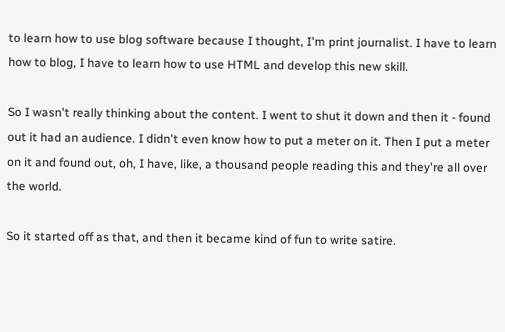to learn how to use blog software because I thought, I'm print journalist. I have to learn how to blog, I have to learn how to use HTML and develop this new skill.

So I wasn't really thinking about the content. I went to shut it down and then it - found out it had an audience. I didn't even know how to put a meter on it. Then I put a meter on it and found out, oh, I have, like, a thousand people reading this and they're all over the world.

So it started off as that, and then it became kind of fun to write satire.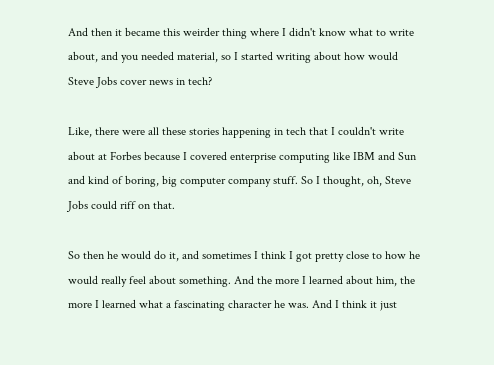And then it became this weirder thing where I didn't know what to write about, and you needed material, so I started writing about how would Steve Jobs cover news in tech?

Like, there were all these stories happening in tech that I couldn't write about at Forbes because I covered enterprise computing like IBM and Sun and kind of boring, big computer company stuff. So I thought, oh, Steve Jobs could riff on that.

So then he would do it, and sometimes I think I got pretty close to how he would really feel about something. And the more I learned about him, the more I learned what a fascinating character he was. And I think it just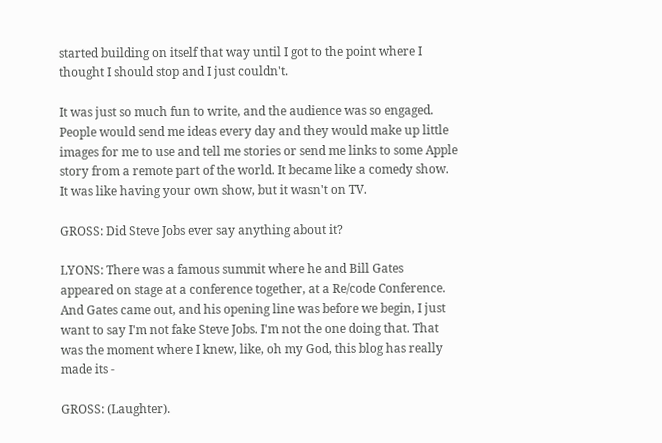started building on itself that way until I got to the point where I thought I should stop and I just couldn't.

It was just so much fun to write, and the audience was so engaged. People would send me ideas every day and they would make up little images for me to use and tell me stories or send me links to some Apple story from a remote part of the world. It became like a comedy show. It was like having your own show, but it wasn't on TV.

GROSS: Did Steve Jobs ever say anything about it?

LYONS: There was a famous summit where he and Bill Gates appeared on stage at a conference together, at a Re/code Conference. And Gates came out, and his opening line was before we begin, I just want to say I'm not fake Steve Jobs. I'm not the one doing that. That was the moment where I knew, like, oh my God, this blog has really made its -

GROSS: (Laughter).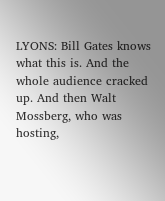LYONS: Bill Gates knows what this is. And the whole audience cracked up. And then Walt Mossberg, who was hosting,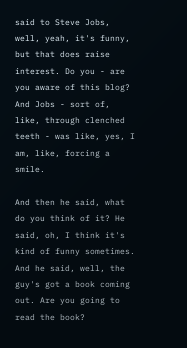said to Steve Jobs, well, yeah, it's funny, but that does raise interest. Do you - are you aware of this blog? And Jobs - sort of, like, through clenched teeth - was like, yes, I am, like, forcing a smile.

And then he said, what do you think of it? He said, oh, I think it's kind of funny sometimes. And he said, well, the guy's got a book coming out. Are you going to read the book?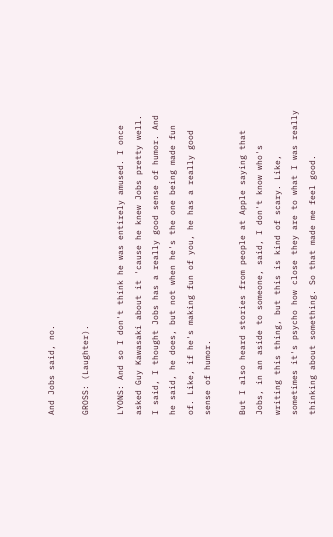And Jobs said, no.

GROSS: (Laughter).

LYONS: And so I don't think he was entirely amused. I once asked Guy Kawasaki about it 'cause he knew Jobs pretty well. I said, I thought Jobs has a really good sense of humor. And he said, he does, but not when he's the one being made fun of. Like, if he's making fun of you, he has a really good sense of humor.

But I also heard stories from people at Apple saying that Jobs, in an aside to someone, said, I don't know who's writing this thing, but this is kind of scary. Like, sometimes it's psycho how close they are to what I was really thinking about something. So that made me feel good.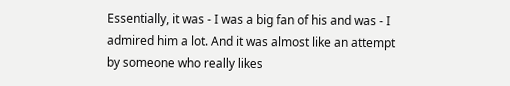Essentially, it was - I was a big fan of his and was - I admired him a lot. And it was almost like an attempt by someone who really likes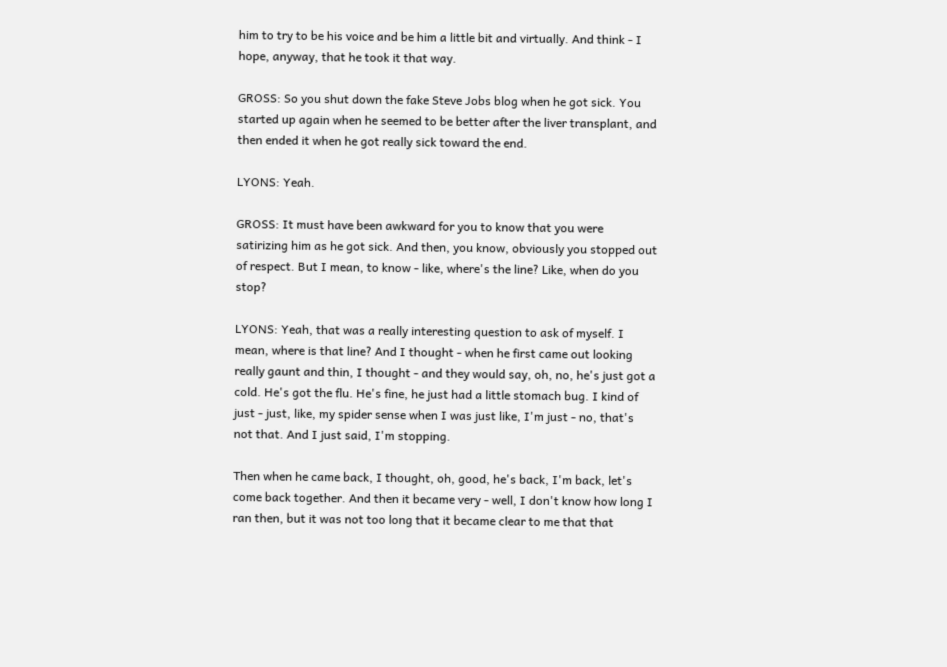him to try to be his voice and be him a little bit and virtually. And think - I hope, anyway, that he took it that way.

GROSS: So you shut down the fake Steve Jobs blog when he got sick. You started up again when he seemed to be better after the liver transplant, and then ended it when he got really sick toward the end.

LYONS: Yeah.

GROSS: It must have been awkward for you to know that you were satirizing him as he got sick. And then, you know, obviously you stopped out of respect. But I mean, to know - like, where's the line? Like, when do you stop?

LYONS: Yeah, that was a really interesting question to ask of myself. I mean, where is that line? And I thought - when he first came out looking really gaunt and thin, I thought - and they would say, oh, no, he's just got a cold. He's got the flu. He's fine, he just had a little stomach bug. I kind of just - just, like, my spider sense when I was just like, I'm just - no, that's not that. And I just said, I'm stopping.

Then when he came back, I thought, oh, good, he's back, I'm back, let's come back together. And then it became very - well, I don't know how long I ran then, but it was not too long that it became clear to me that that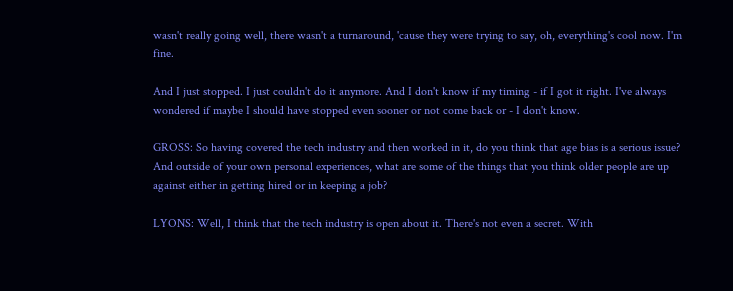wasn't really going well, there wasn't a turnaround, 'cause they were trying to say, oh, everything's cool now. I'm fine.

And I just stopped. I just couldn't do it anymore. And I don't know if my timing - if I got it right. I've always wondered if maybe I should have stopped even sooner or not come back or - I don't know.

GROSS: So having covered the tech industry and then worked in it, do you think that age bias is a serious issue? And outside of your own personal experiences, what are some of the things that you think older people are up against either in getting hired or in keeping a job?

LYONS: Well, I think that the tech industry is open about it. There's not even a secret. With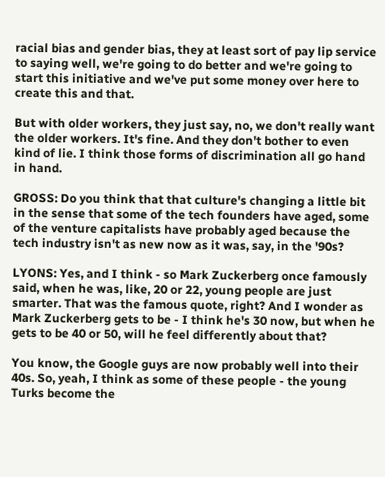racial bias and gender bias, they at least sort of pay lip service to saying well, we're going to do better and we're going to start this initiative and we've put some money over here to create this and that.

But with older workers, they just say, no, we don't really want the older workers. It's fine. And they don't bother to even kind of lie. I think those forms of discrimination all go hand in hand.

GROSS: Do you think that that culture's changing a little bit in the sense that some of the tech founders have aged, some of the venture capitalists have probably aged because the tech industry isn't as new now as it was, say, in the '90s?

LYONS: Yes, and I think - so Mark Zuckerberg once famously said, when he was, like, 20 or 22, young people are just smarter. That was the famous quote, right? And I wonder as Mark Zuckerberg gets to be - I think he's 30 now, but when he gets to be 40 or 50, will he feel differently about that?

You know, the Google guys are now probably well into their 40s. So, yeah, I think as some of these people - the young Turks become the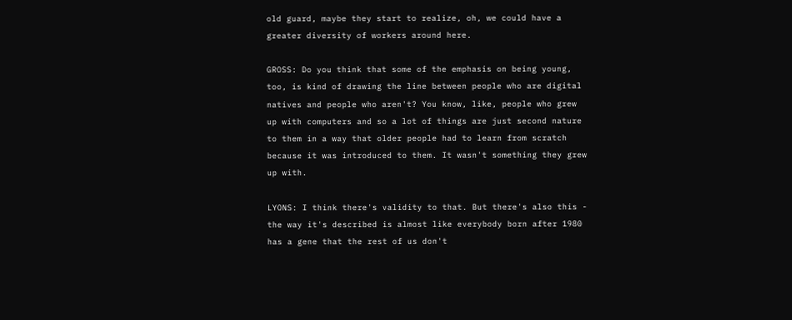old guard, maybe they start to realize, oh, we could have a greater diversity of workers around here.

GROSS: Do you think that some of the emphasis on being young, too, is kind of drawing the line between people who are digital natives and people who aren't? You know, like, people who grew up with computers and so a lot of things are just second nature to them in a way that older people had to learn from scratch because it was introduced to them. It wasn't something they grew up with.

LYONS: I think there's validity to that. But there's also this - the way it's described is almost like everybody born after 1980 has a gene that the rest of us don't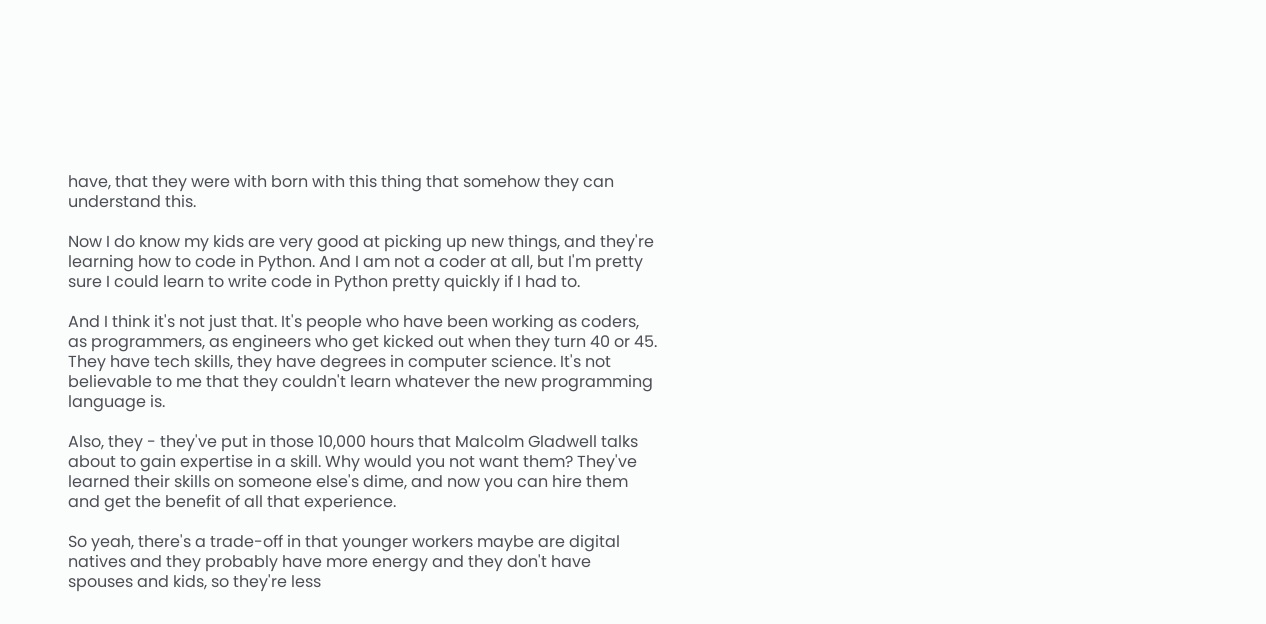have, that they were with born with this thing that somehow they can understand this.

Now I do know my kids are very good at picking up new things, and they're learning how to code in Python. And I am not a coder at all, but I'm pretty sure I could learn to write code in Python pretty quickly if I had to.

And I think it's not just that. It's people who have been working as coders, as programmers, as engineers who get kicked out when they turn 40 or 45. They have tech skills, they have degrees in computer science. It's not believable to me that they couldn't learn whatever the new programming language is.

Also, they - they've put in those 10,000 hours that Malcolm Gladwell talks about to gain expertise in a skill. Why would you not want them? They've learned their skills on someone else's dime, and now you can hire them and get the benefit of all that experience.

So yeah, there's a trade-off in that younger workers maybe are digital natives and they probably have more energy and they don't have spouses and kids, so they're less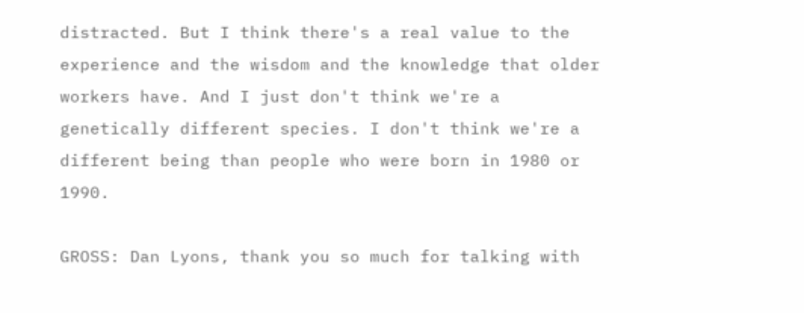distracted. But I think there's a real value to the experience and the wisdom and the knowledge that older workers have. And I just don't think we're a genetically different species. I don't think we're a different being than people who were born in 1980 or 1990.

GROSS: Dan Lyons, thank you so much for talking with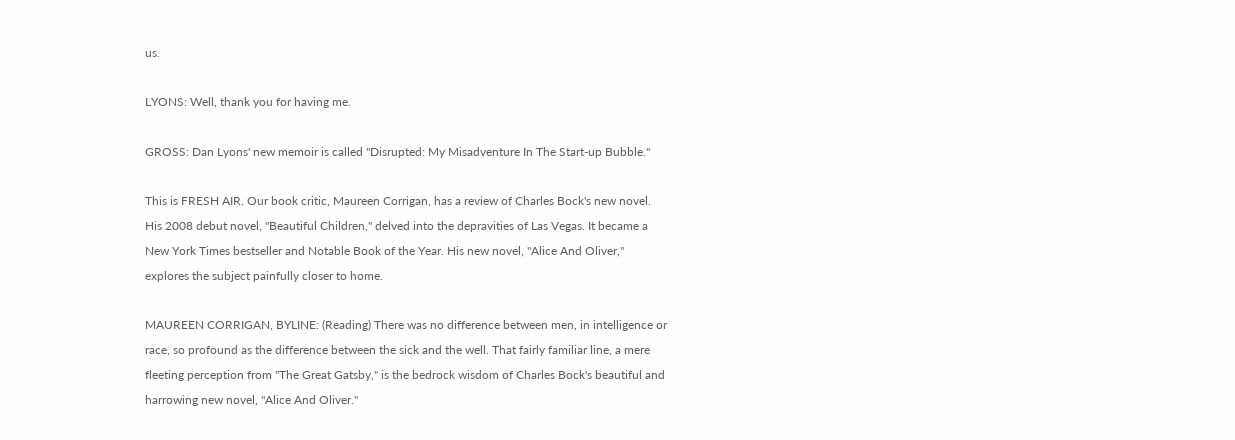us.

LYONS: Well, thank you for having me.

GROSS: Dan Lyons' new memoir is called "Disrupted: My Misadventure In The Start-up Bubble."

This is FRESH AIR. Our book critic, Maureen Corrigan, has a review of Charles Bock's new novel. His 2008 debut novel, "Beautiful Children," delved into the depravities of Las Vegas. It became a New York Times bestseller and Notable Book of the Year. His new novel, "Alice And Oliver," explores the subject painfully closer to home.

MAUREEN CORRIGAN, BYLINE: (Reading) There was no difference between men, in intelligence or race, so profound as the difference between the sick and the well. That fairly familiar line, a mere fleeting perception from "The Great Gatsby," is the bedrock wisdom of Charles Bock's beautiful and harrowing new novel, "Alice And Oliver."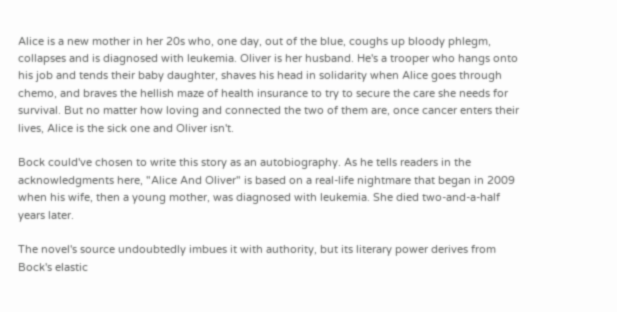Alice is a new mother in her 20s who, one day, out of the blue, coughs up bloody phlegm, collapses and is diagnosed with leukemia. Oliver is her husband. He's a trooper who hangs onto his job and tends their baby daughter, shaves his head in solidarity when Alice goes through chemo, and braves the hellish maze of health insurance to try to secure the care she needs for survival. But no matter how loving and connected the two of them are, once cancer enters their lives, Alice is the sick one and Oliver isn't.

Bock could've chosen to write this story as an autobiography. As he tells readers in the acknowledgments here, "Alice And Oliver" is based on a real-life nightmare that began in 2009 when his wife, then a young mother, was diagnosed with leukemia. She died two-and-a-half years later.

The novel's source undoubtedly imbues it with authority, but its literary power derives from Bock's elastic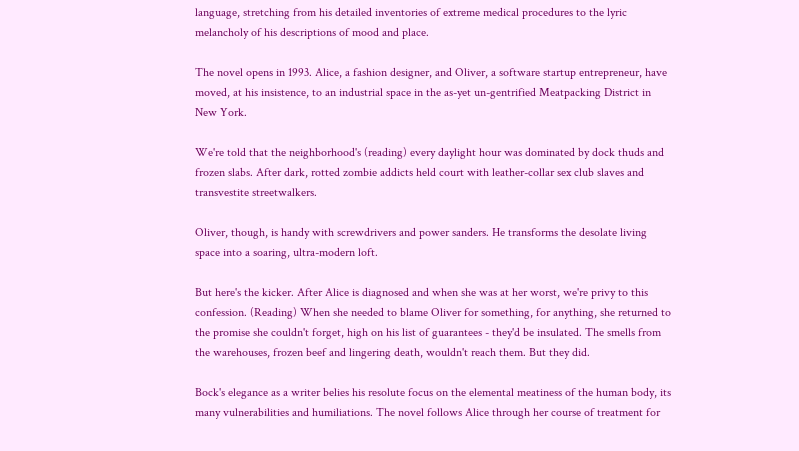language, stretching from his detailed inventories of extreme medical procedures to the lyric melancholy of his descriptions of mood and place.

The novel opens in 1993. Alice, a fashion designer, and Oliver, a software startup entrepreneur, have moved, at his insistence, to an industrial space in the as-yet un-gentrified Meatpacking District in New York.

We're told that the neighborhood's (reading) every daylight hour was dominated by dock thuds and frozen slabs. After dark, rotted zombie addicts held court with leather-collar sex club slaves and transvestite streetwalkers.

Oliver, though, is handy with screwdrivers and power sanders. He transforms the desolate living space into a soaring, ultra-modern loft.

But here's the kicker. After Alice is diagnosed and when she was at her worst, we're privy to this confession. (Reading) When she needed to blame Oliver for something, for anything, she returned to the promise she couldn't forget, high on his list of guarantees - they'd be insulated. The smells from the warehouses, frozen beef and lingering death, wouldn't reach them. But they did.

Bock's elegance as a writer belies his resolute focus on the elemental meatiness of the human body, its many vulnerabilities and humiliations. The novel follows Alice through her course of treatment for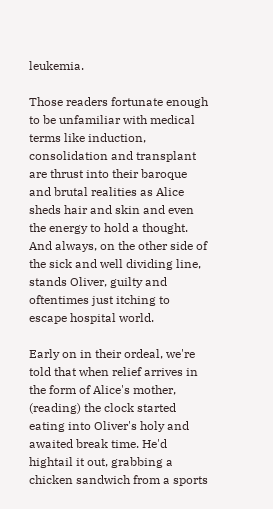leukemia.

Those readers fortunate enough to be unfamiliar with medical terms like induction, consolidation and transplant are thrust into their baroque and brutal realities as Alice sheds hair and skin and even the energy to hold a thought. And always, on the other side of the sick and well dividing line, stands Oliver, guilty and oftentimes just itching to escape hospital world.

Early on in their ordeal, we're told that when relief arrives in the form of Alice's mother, (reading) the clock started eating into Oliver's holy and awaited break time. He'd hightail it out, grabbing a chicken sandwich from a sports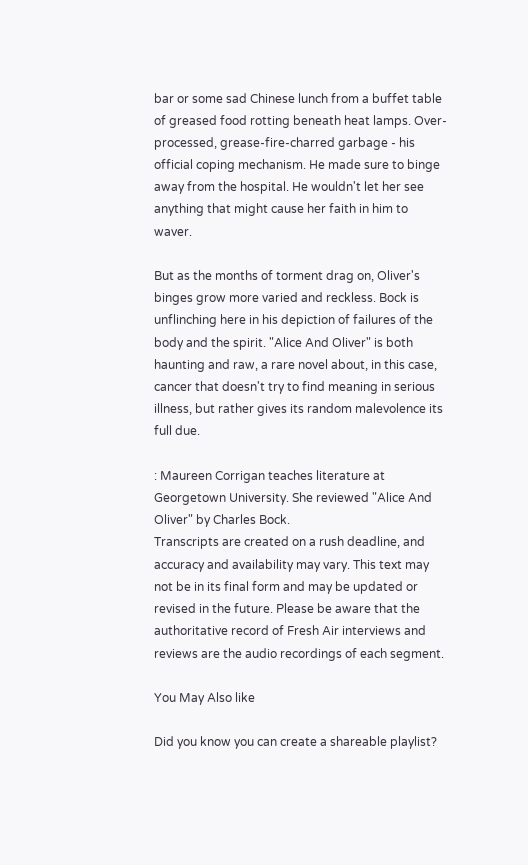bar or some sad Chinese lunch from a buffet table of greased food rotting beneath heat lamps. Over-processed, grease-fire-charred garbage - his official coping mechanism. He made sure to binge away from the hospital. He wouldn't let her see anything that might cause her faith in him to waver.

But as the months of torment drag on, Oliver's binges grow more varied and reckless. Bock is unflinching here in his depiction of failures of the body and the spirit. "Alice And Oliver" is both haunting and raw, a rare novel about, in this case, cancer that doesn't try to find meaning in serious illness, but rather gives its random malevolence its full due.

: Maureen Corrigan teaches literature at Georgetown University. She reviewed "Alice And Oliver" by Charles Bock.
Transcripts are created on a rush deadline, and accuracy and availability may vary. This text may not be in its final form and may be updated or revised in the future. Please be aware that the authoritative record of Fresh Air interviews and reviews are the audio recordings of each segment.

You May Also like

Did you know you can create a shareable playlist?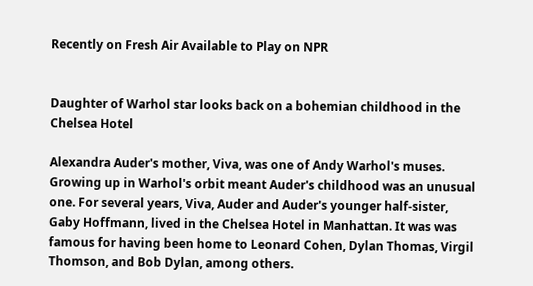Recently on Fresh Air Available to Play on NPR


Daughter of Warhol star looks back on a bohemian childhood in the Chelsea Hotel

Alexandra Auder's mother, Viva, was one of Andy Warhol's muses. Growing up in Warhol's orbit meant Auder's childhood was an unusual one. For several years, Viva, Auder and Auder's younger half-sister, Gaby Hoffmann, lived in the Chelsea Hotel in Manhattan. It was was famous for having been home to Leonard Cohen, Dylan Thomas, Virgil Thomson, and Bob Dylan, among others.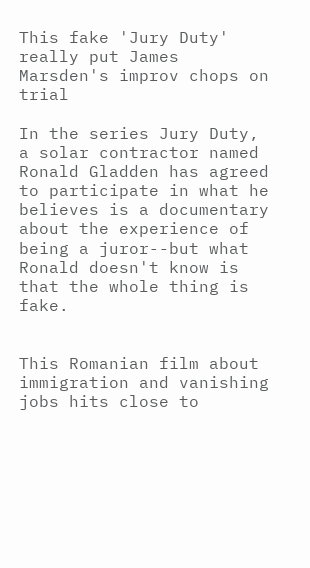This fake 'Jury Duty' really put James Marsden's improv chops on trial

In the series Jury Duty, a solar contractor named Ronald Gladden has agreed to participate in what he believes is a documentary about the experience of being a juror--but what Ronald doesn't know is that the whole thing is fake.


This Romanian film about immigration and vanishing jobs hits close to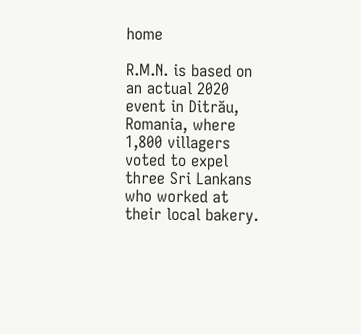home

R.M.N. is based on an actual 2020 event in Ditrău, Romania, where 1,800 villagers voted to expel three Sri Lankans who worked at their local bakery.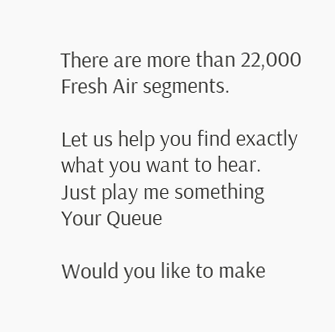There are more than 22,000 Fresh Air segments.

Let us help you find exactly what you want to hear.
Just play me something
Your Queue

Would you like to make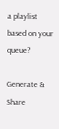a playlist based on your queue?

Generate & Share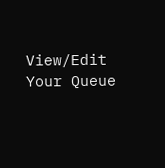View/Edit Your Queue